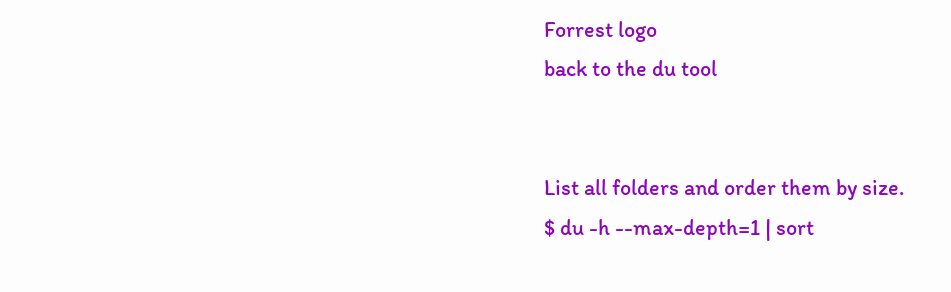Forrest logo
back to the du tool


List all folders and order them by size.
$ du -h --max-depth=1 | sort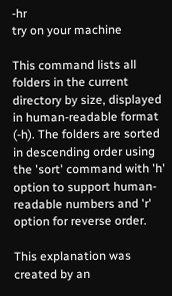-hr
try on your machine

This command lists all folders in the current directory by size, displayed in human-readable format (-h). The folders are sorted in descending order using the 'sort' command with 'h' option to support human-readable numbers and 'r' option for reverse order.

This explanation was created by an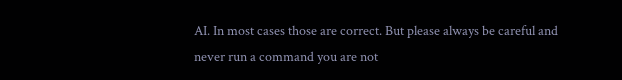AI. In most cases those are correct. But please always be careful and never run a command you are not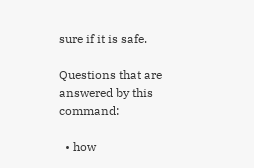sure if it is safe.

Questions that are answered by this command:

  • how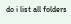do i list all folders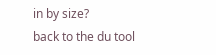in by size?
back to the du tool